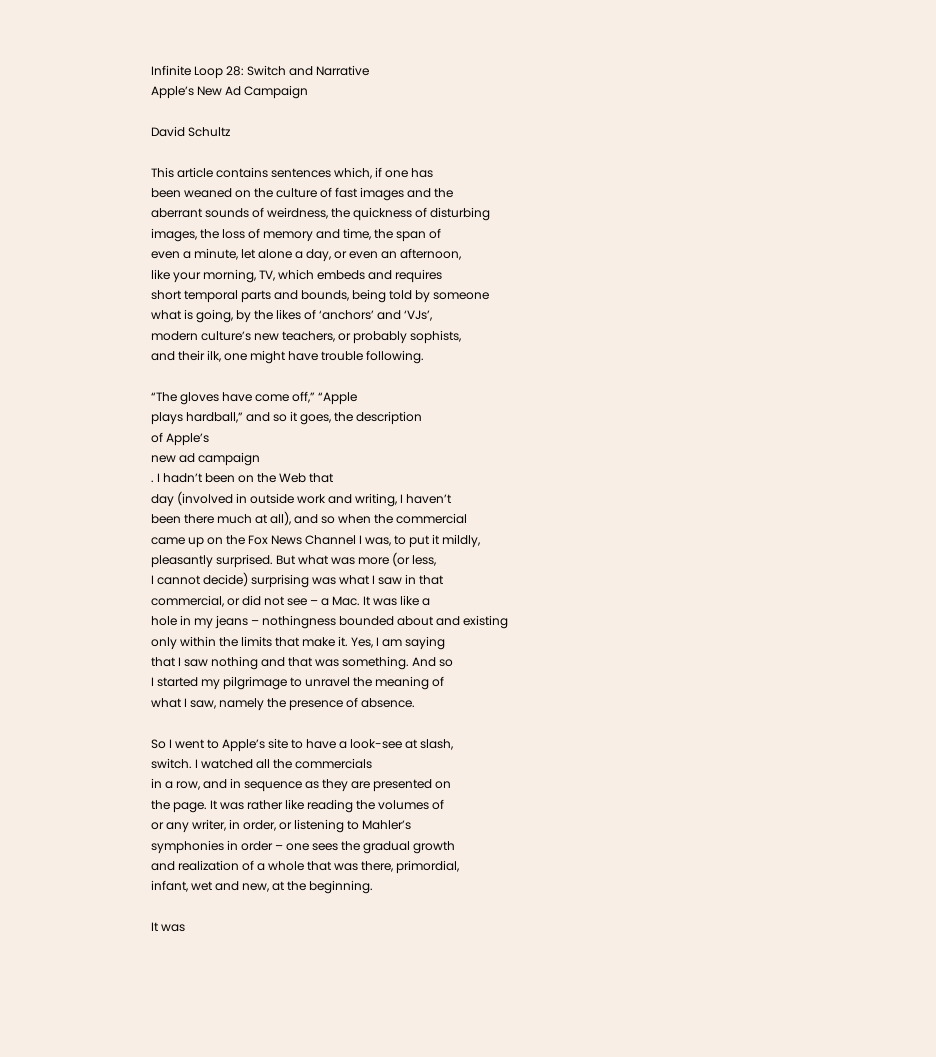Infinite Loop 28: Switch and Narrative
Apple’s New Ad Campaign

David Schultz

This article contains sentences which, if one has
been weaned on the culture of fast images and the
aberrant sounds of weirdness, the quickness of disturbing
images, the loss of memory and time, the span of
even a minute, let alone a day, or even an afternoon,
like your morning, TV, which embeds and requires
short temporal parts and bounds, being told by someone
what is going, by the likes of ‘anchors’ and ‘VJs’,
modern culture’s new teachers, or probably sophists,
and their ilk, one might have trouble following.

“The gloves have come off,” “Apple
plays hardball,” and so it goes, the description
of Apple’s
new ad campaign
. I hadn’t been on the Web that
day (involved in outside work and writing, I haven’t
been there much at all), and so when the commercial
came up on the Fox News Channel I was, to put it mildly,
pleasantly surprised. But what was more (or less,
I cannot decide) surprising was what I saw in that
commercial, or did not see – a Mac. It was like a
hole in my jeans – nothingness bounded about and existing
only within the limits that make it. Yes, I am saying
that I saw nothing and that was something. And so
I started my pilgrimage to unravel the meaning of
what I saw, namely the presence of absence.

So I went to Apple’s site to have a look-see at slash,
switch. I watched all the commercials
in a row, and in sequence as they are presented on
the page. It was rather like reading the volumes of
or any writer, in order, or listening to Mahler’s
symphonies in order – one sees the gradual growth
and realization of a whole that was there, primordial,
infant, wet and new, at the beginning.

It was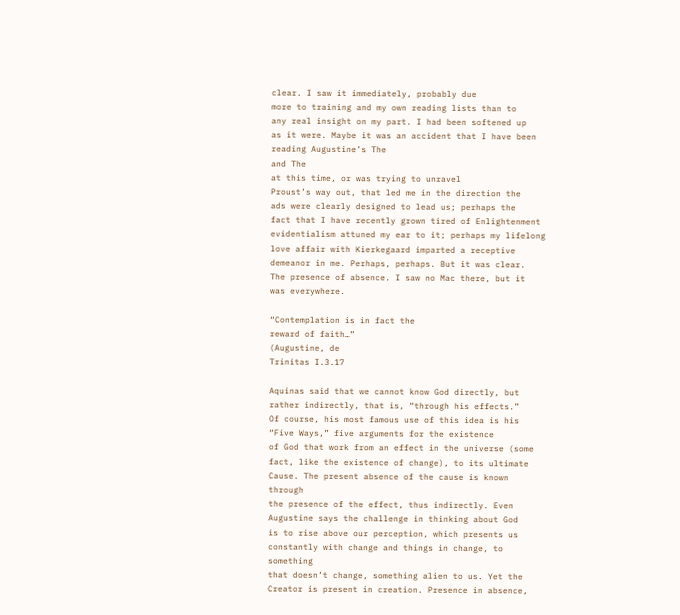clear. I saw it immediately, probably due
more to training and my own reading lists than to
any real insight on my part. I had been softened up
as it were. Maybe it was an accident that I have been
reading Augustine’s The
and The
at this time, or was trying to unravel
Proust’s way out, that led me in the direction the
ads were clearly designed to lead us; perhaps the
fact that I have recently grown tired of Enlightenment
evidentialism attuned my ear to it; perhaps my lifelong
love affair with Kierkegaard imparted a receptive
demeanor in me. Perhaps, perhaps. But it was clear.
The presence of absence. I saw no Mac there, but it
was everywhere.

“Contemplation is in fact the
reward of faith…”
(Augustine, de
Trinitas I.3.17

Aquinas said that we cannot know God directly, but
rather indirectly, that is, “through his effects.”
Of course, his most famous use of this idea is his
“Five Ways,” five arguments for the existence
of God that work from an effect in the universe (some
fact, like the existence of change), to its ultimate
Cause. The present absence of the cause is known through
the presence of the effect, thus indirectly. Even
Augustine says the challenge in thinking about God
is to rise above our perception, which presents us
constantly with change and things in change, to something
that doesn’t change, something alien to us. Yet the
Creator is present in creation. Presence in absence,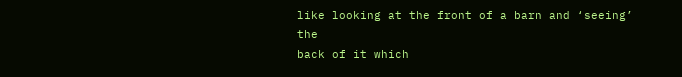like looking at the front of a barn and ‘seeing’ the
back of it which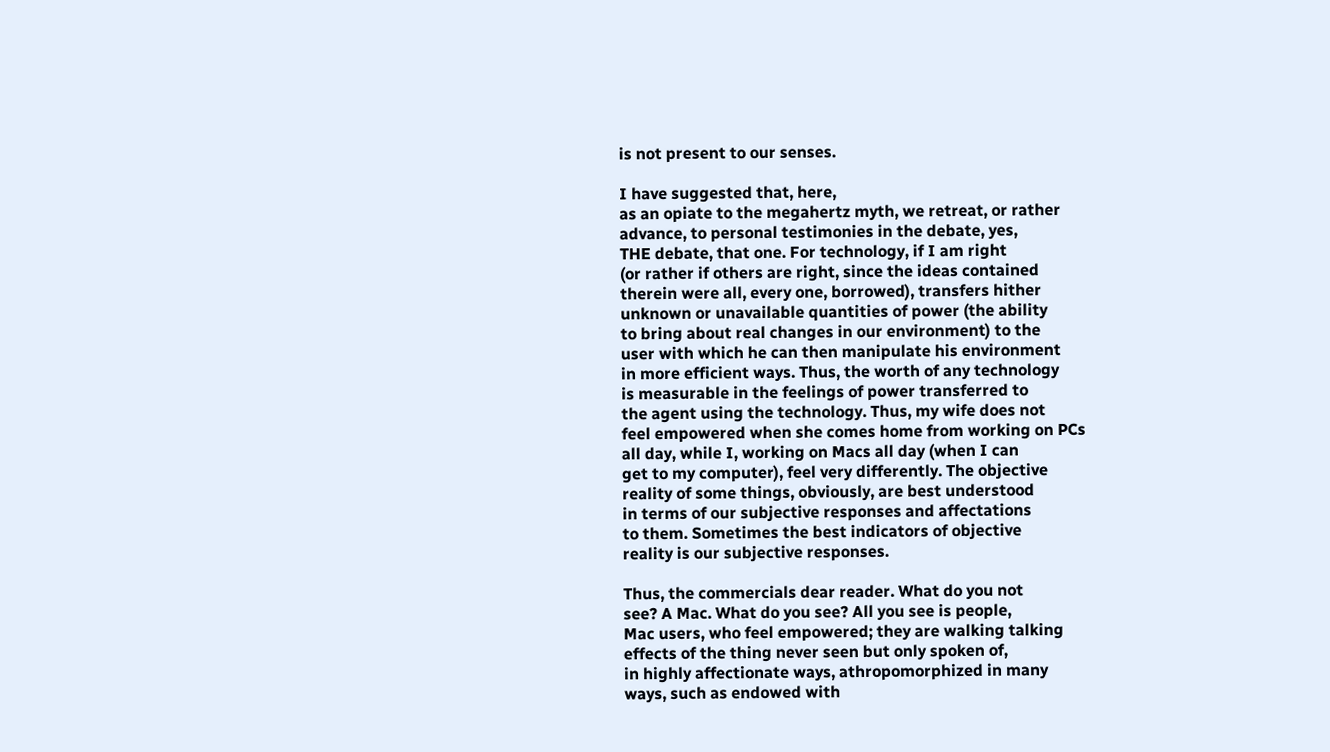is not present to our senses.

I have suggested that, here,
as an opiate to the megahertz myth, we retreat, or rather
advance, to personal testimonies in the debate, yes,
THE debate, that one. For technology, if I am right
(or rather if others are right, since the ideas contained
therein were all, every one, borrowed), transfers hither
unknown or unavailable quantities of power (the ability
to bring about real changes in our environment) to the
user with which he can then manipulate his environment
in more efficient ways. Thus, the worth of any technology
is measurable in the feelings of power transferred to
the agent using the technology. Thus, my wife does not
feel empowered when she comes home from working on PCs
all day, while I, working on Macs all day (when I can
get to my computer), feel very differently. The objective
reality of some things, obviously, are best understood
in terms of our subjective responses and affectations
to them. Sometimes the best indicators of objective
reality is our subjective responses.

Thus, the commercials dear reader. What do you not
see? A Mac. What do you see? All you see is people,
Mac users, who feel empowered; they are walking talking
effects of the thing never seen but only spoken of,
in highly affectionate ways, athropomorphized in many
ways, such as endowed with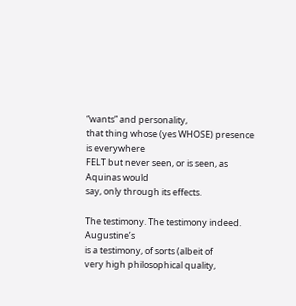“wants” and personality,
that thing whose (yes WHOSE) presence is everywhere
FELT but never seen, or is seen, as Aquinas would
say, only through its effects.

The testimony. The testimony indeed. Augustine’s
is a testimony, of sorts (albeit of
very high philosophical quality,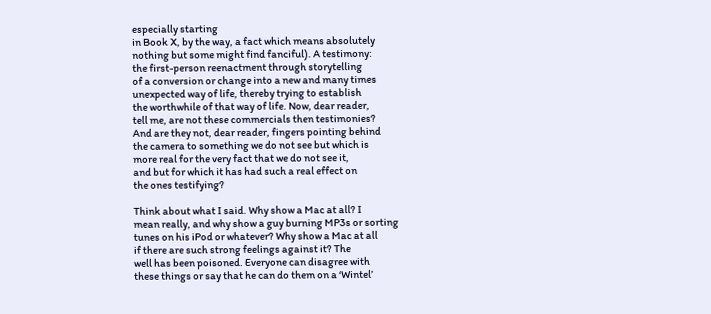especially starting
in Book X, by the way, a fact which means absolutely
nothing but some might find fanciful). A testimony:
the first-person reenactment through storytelling
of a conversion or change into a new and many times
unexpected way of life, thereby trying to establish
the worthwhile of that way of life. Now, dear reader,
tell me, are not these commercials then testimonies?
And are they not, dear reader, fingers pointing behind
the camera to something we do not see but which is
more real for the very fact that we do not see it,
and but for which it has had such a real effect on
the ones testifying?

Think about what I said. Why show a Mac at all? I
mean really, and why show a guy burning MP3s or sorting
tunes on his iPod or whatever? Why show a Mac at all
if there are such strong feelings against it? The
well has been poisoned. Everyone can disagree with
these things or say that he can do them on a ‘Wintel’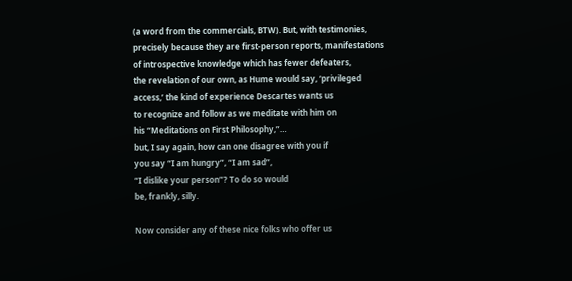(a word from the commercials, BTW). But, with testimonies,
precisely because they are first-person reports, manifestations
of introspective knowledge which has fewer defeaters,
the revelation of our own, as Hume would say, ‘privileged
access,’ the kind of experience Descartes wants us
to recognize and follow as we meditate with him on
his “Meditations on First Philosophy,”…
but, I say again, how can one disagree with you if
you say “I am hungry”, “I am sad”,
“I dislike your person”? To do so would
be, frankly, silly.

Now consider any of these nice folks who offer us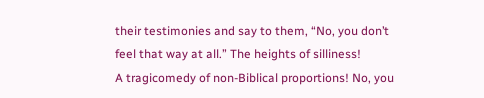their testimonies and say to them, “No, you don’t
feel that way at all.” The heights of silliness!
A tragicomedy of non-Biblical proportions! No, you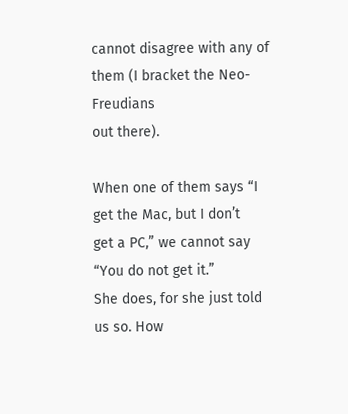cannot disagree with any of them (I bracket the Neo-Freudians
out there).

When one of them says “I get the Mac, but I don’t
get a PC,” we cannot say “You do not get it.”
She does, for she just told us so. How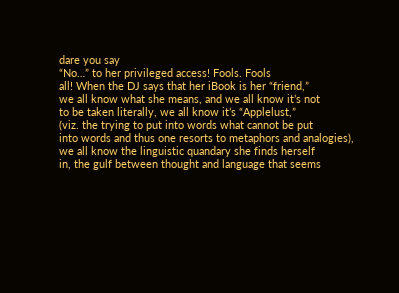dare you say
“No…” to her privileged access! Fools. Fools
all! When the DJ says that her iBook is her “friend,”
we all know what she means, and we all know it’s not
to be taken literally, we all know it’s “Applelust,”
(viz. the trying to put into words what cannot be put
into words and thus one resorts to metaphors and analogies),
we all know the linguistic quandary she finds herself
in, the gulf between thought and language that seems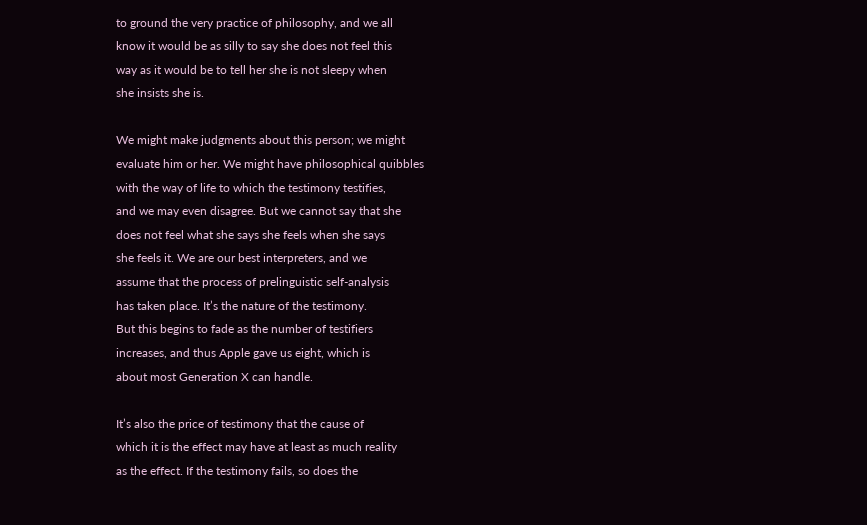to ground the very practice of philosophy, and we all
know it would be as silly to say she does not feel this
way as it would be to tell her she is not sleepy when
she insists she is.

We might make judgments about this person; we might
evaluate him or her. We might have philosophical quibbles
with the way of life to which the testimony testifies,
and we may even disagree. But we cannot say that she
does not feel what she says she feels when she says
she feels it. We are our best interpreters, and we
assume that the process of prelinguistic self-analysis
has taken place. It’s the nature of the testimony.
But this begins to fade as the number of testifiers
increases, and thus Apple gave us eight, which is
about most Generation X can handle.

It’s also the price of testimony that the cause of
which it is the effect may have at least as much reality
as the effect. If the testimony fails, so does the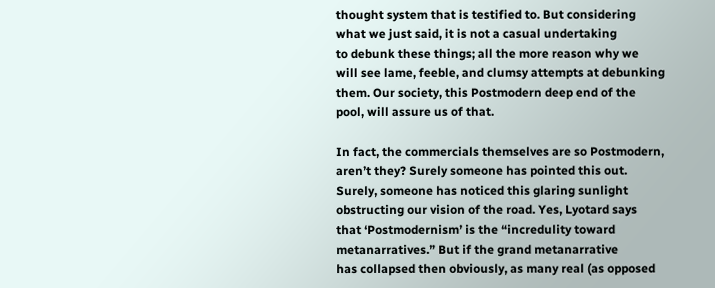thought system that is testified to. But considering
what we just said, it is not a casual undertaking
to debunk these things; all the more reason why we
will see lame, feeble, and clumsy attempts at debunking
them. Our society, this Postmodern deep end of the
pool, will assure us of that.

In fact, the commercials themselves are so Postmodern,
aren’t they? Surely someone has pointed this out.
Surely, someone has noticed this glaring sunlight
obstructing our vision of the road. Yes, Lyotard says
that ‘Postmodernism’ is the “incredulity toward
metanarratives.” But if the grand metanarrative
has collapsed then obviously, as many real (as opposed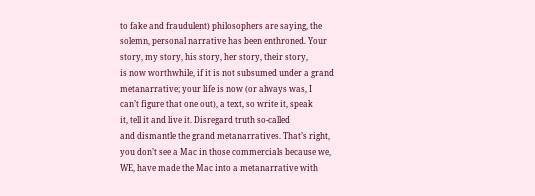to fake and fraudulent) philosophers are saying, the
solemn, personal narrative has been enthroned. Your
story, my story, his story, her story, their story,
is now worthwhile, if it is not subsumed under a grand
metanarrative; your life is now (or always was, I
can’t figure that one out), a text, so write it, speak
it, tell it and live it. Disregard truth so-called
and dismantle the grand metanarratives. That’s right,
you don’t see a Mac in those commercials because we,
WE, have made the Mac into a metanarrative with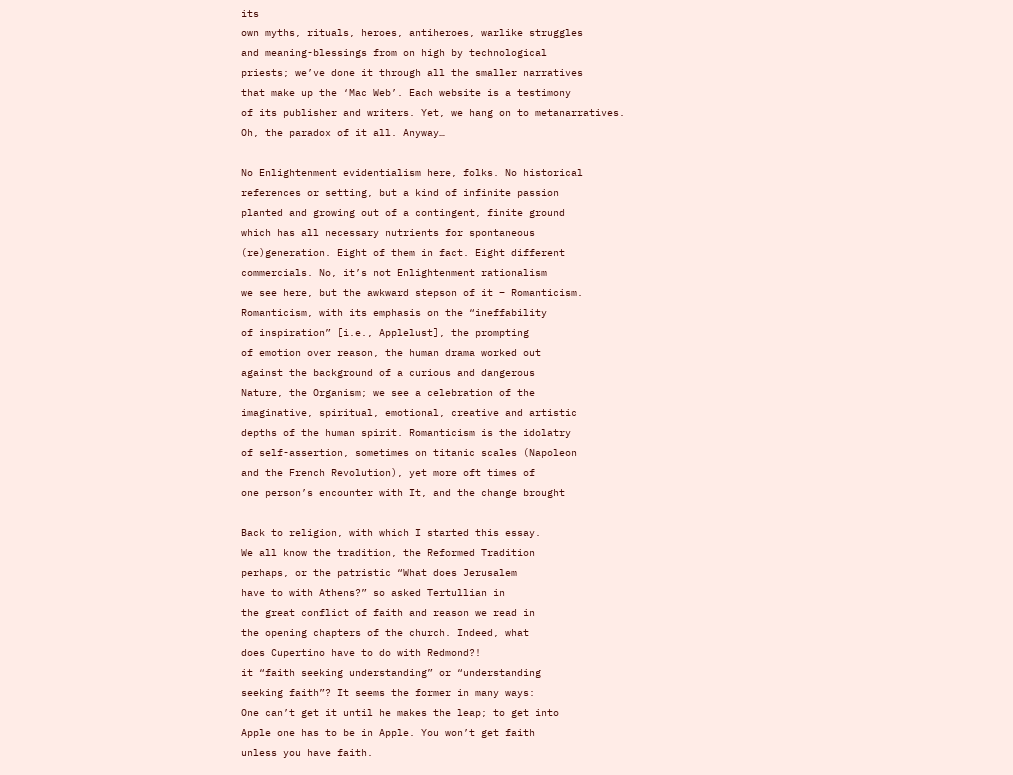its
own myths, rituals, heroes, antiheroes, warlike struggles
and meaning-blessings from on high by technological
priests; we’ve done it through all the smaller narratives
that make up the ‘Mac Web’. Each website is a testimony
of its publisher and writers. Yet, we hang on to metanarratives.
Oh, the paradox of it all. Anyway…

No Enlightenment evidentialism here, folks. No historical
references or setting, but a kind of infinite passion
planted and growing out of a contingent, finite ground
which has all necessary nutrients for spontaneous
(re)generation. Eight of them in fact. Eight different
commercials. No, it’s not Enlightenment rationalism
we see here, but the awkward stepson of it – Romanticism.
Romanticism, with its emphasis on the “ineffability
of inspiration” [i.e., Applelust], the prompting
of emotion over reason, the human drama worked out
against the background of a curious and dangerous
Nature, the Organism; we see a celebration of the
imaginative, spiritual, emotional, creative and artistic
depths of the human spirit. Romanticism is the idolatry
of self-assertion, sometimes on titanic scales (Napoleon
and the French Revolution), yet more oft times of
one person’s encounter with It, and the change brought

Back to religion, with which I started this essay.
We all know the tradition, the Reformed Tradition
perhaps, or the patristic “What does Jerusalem
have to with Athens?” so asked Tertullian in
the great conflict of faith and reason we read in
the opening chapters of the church. Indeed, what
does Cupertino have to do with Redmond?!
it “faith seeking understanding” or “understanding
seeking faith”? It seems the former in many ways:
One can’t get it until he makes the leap; to get into
Apple one has to be in Apple. You won’t get faith
unless you have faith.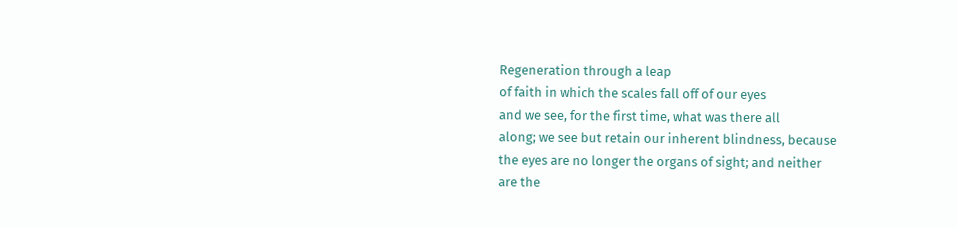Regeneration through a leap
of faith in which the scales fall off of our eyes
and we see, for the first time, what was there all
along; we see but retain our inherent blindness, because
the eyes are no longer the organs of sight; and neither
are the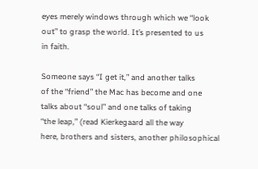eyes merely windows through which we “look
out” to grasp the world. It’s presented to us
in faith.

Someone says “I get it,” and another talks
of the “friend” the Mac has become and one
talks about “soul” and one talks of taking
“the leap,” (read Kierkegaard all the way
here, brothers and sisters, another philosophical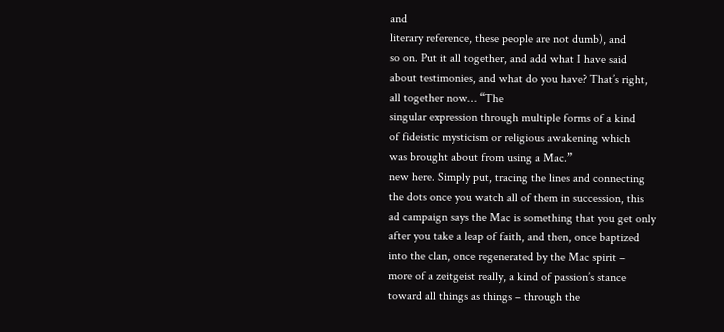and
literary reference, these people are not dumb), and
so on. Put it all together, and add what I have said
about testimonies, and what do you have? That’s right,
all together now… “The
singular expression through multiple forms of a kind
of fideistic mysticism or religious awakening which
was brought about from using a Mac.”
new here. Simply put, tracing the lines and connecting
the dots once you watch all of them in succession, this
ad campaign says the Mac is something that you get only
after you take a leap of faith, and then, once baptized
into the clan, once regenerated by the Mac spirit –
more of a zeitgeist really, a kind of passion’s stance
toward all things as things – through the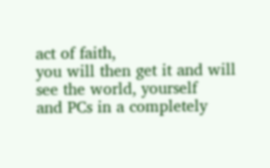act of faith,
you will then get it and will see the world, yourself
and PCs in a completely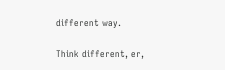different way.

Think different, er,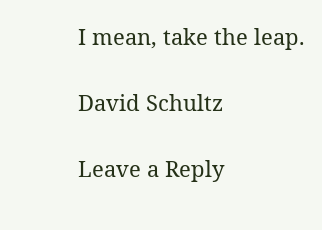I mean, take the leap.

David Schultz

Leave a Reply